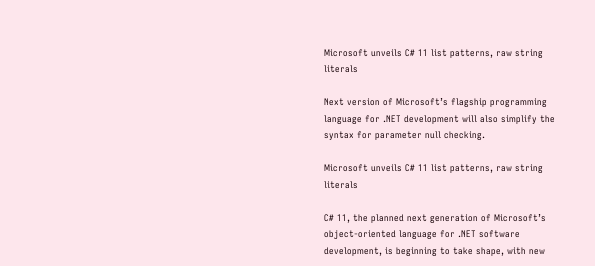Microsoft unveils C# 11 list patterns, raw string literals

Next version of Microsoft’s flagship programming language for .NET development will also simplify the syntax for parameter null checking.

Microsoft unveils C# 11 list patterns, raw string literals

C# 11, the planned next generation of Microsoft’s object-oriented language for .NET software development, is beginning to take shape, with new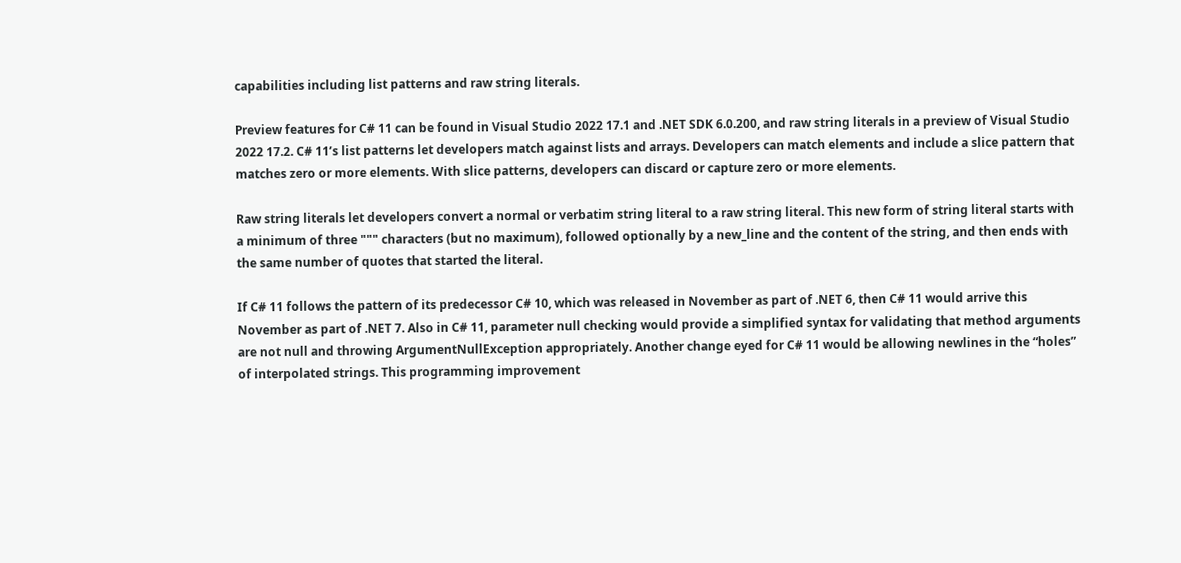capabilities including list patterns and raw string literals.

Preview features for C# 11 can be found in Visual Studio 2022 17.1 and .NET SDK 6.0.200, and raw string literals in a preview of Visual Studio 2022 17.2. C# 11’s list patterns let developers match against lists and arrays. Developers can match elements and include a slice pattern that matches zero or more elements. With slice patterns, developers can discard or capture zero or more elements.

Raw string literals let developers convert a normal or verbatim string literal to a raw string literal. This new form of string literal starts with a minimum of three """ characters (but no maximum), followed optionally by a new_line and the content of the string, and then ends with the same number of quotes that started the literal.

If C# 11 follows the pattern of its predecessor C# 10, which was released in November as part of .NET 6, then C# 11 would arrive this November as part of .NET 7. Also in C# 11, parameter null checking would provide a simplified syntax for validating that method arguments are not null and throwing ArgumentNullException appropriately. Another change eyed for C# 11 would be allowing newlines in the “holes” of interpolated strings. This programming improvement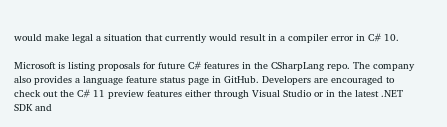would make legal a situation that currently would result in a compiler error in C# 10.

Microsoft is listing proposals for future C# features in the CSharpLang repo. The company also provides a language feature status page in GitHub. Developers are encouraged to check out the C# 11 preview features either through Visual Studio or in the latest .NET SDK and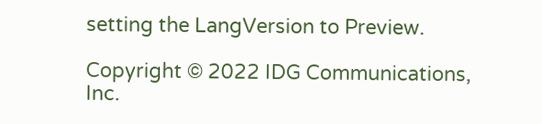setting the LangVersion to Preview.

Copyright © 2022 IDG Communications, Inc.